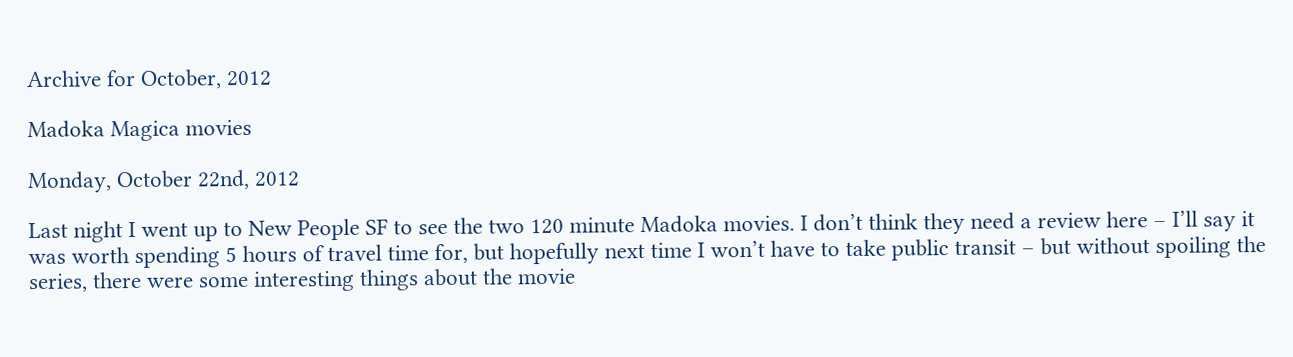Archive for October, 2012

Madoka Magica movies

Monday, October 22nd, 2012

Last night I went up to New People SF to see the two 120 minute Madoka movies. I don’t think they need a review here – I’ll say it was worth spending 5 hours of travel time for, but hopefully next time I won’t have to take public transit – but without spoiling the series, there were some interesting things about the movie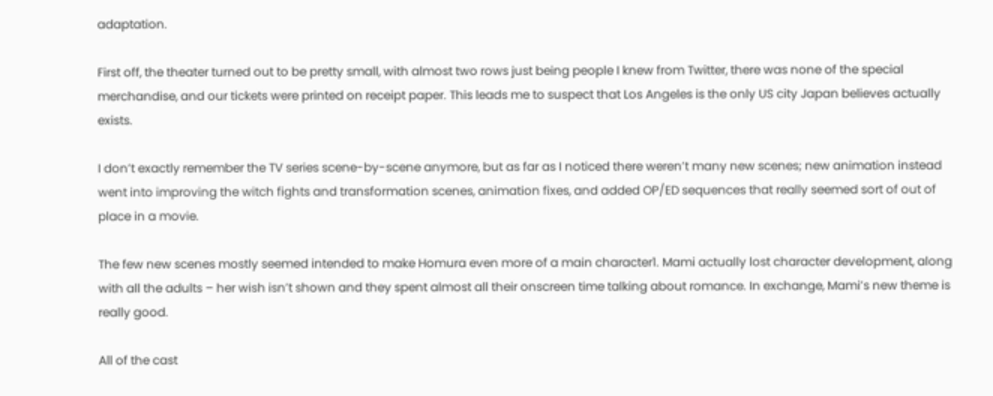adaptation.

First off, the theater turned out to be pretty small, with almost two rows just being people I knew from Twitter, there was none of the special merchandise, and our tickets were printed on receipt paper. This leads me to suspect that Los Angeles is the only US city Japan believes actually exists.

I don’t exactly remember the TV series scene-by-scene anymore, but as far as I noticed there weren’t many new scenes; new animation instead went into improving the witch fights and transformation scenes, animation fixes, and added OP/ED sequences that really seemed sort of out of place in a movie.

The few new scenes mostly seemed intended to make Homura even more of a main character1. Mami actually lost character development, along with all the adults – her wish isn’t shown and they spent almost all their onscreen time talking about romance. In exchange, Mami’s new theme is really good.

All of the cast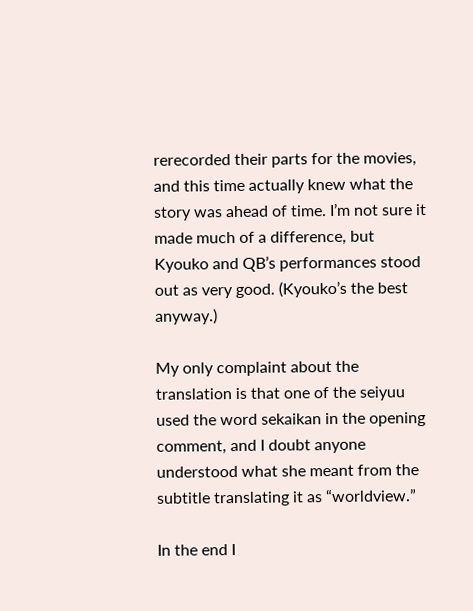rerecorded their parts for the movies, and this time actually knew what the story was ahead of time. I’m not sure it made much of a difference, but Kyouko and QB’s performances stood out as very good. (Kyouko’s the best anyway.)

My only complaint about the translation is that one of the seiyuu used the word sekaikan in the opening comment, and I doubt anyone understood what she meant from the subtitle translating it as “worldview.”

In the end I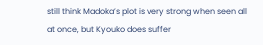still think Madoka’s plot is very strong when seen all at once, but Kyouko does suffer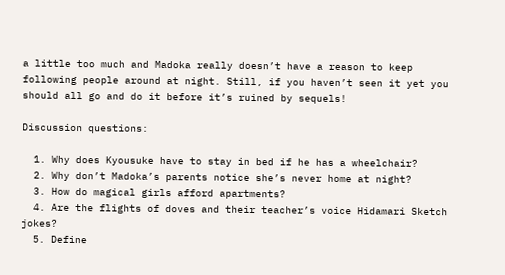a little too much and Madoka really doesn’t have a reason to keep following people around at night. Still, if you haven’t seen it yet you should all go and do it before it’s ruined by sequels!

Discussion questions:

  1. Why does Kyousuke have to stay in bed if he has a wheelchair?
  2. Why don’t Madoka’s parents notice she’s never home at night?
  3. How do magical girls afford apartments?
  4. Are the flights of doves and their teacher’s voice Hidamari Sketch jokes?
  5. Define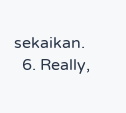sekaikan.
  6. Really,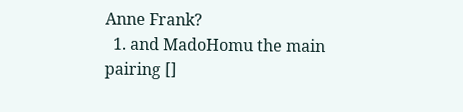Anne Frank?
  1. and MadoHomu the main pairing []